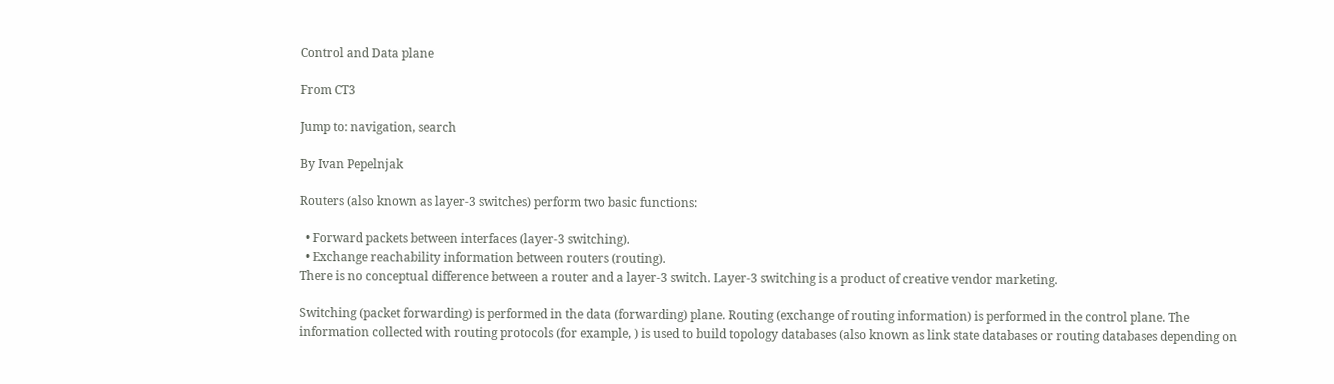Control and Data plane

From CT3

Jump to: navigation, search

By Ivan Pepelnjak

Routers (also known as layer-3 switches) perform two basic functions:

  • Forward packets between interfaces (layer-3 switching).
  • Exchange reachability information between routers (routing).
There is no conceptual difference between a router and a layer-3 switch. Layer-3 switching is a product of creative vendor marketing.

Switching (packet forwarding) is performed in the data (forwarding) plane. Routing (exchange of routing information) is performed in the control plane. The information collected with routing protocols (for example, ) is used to build topology databases (also known as link state databases or routing databases depending on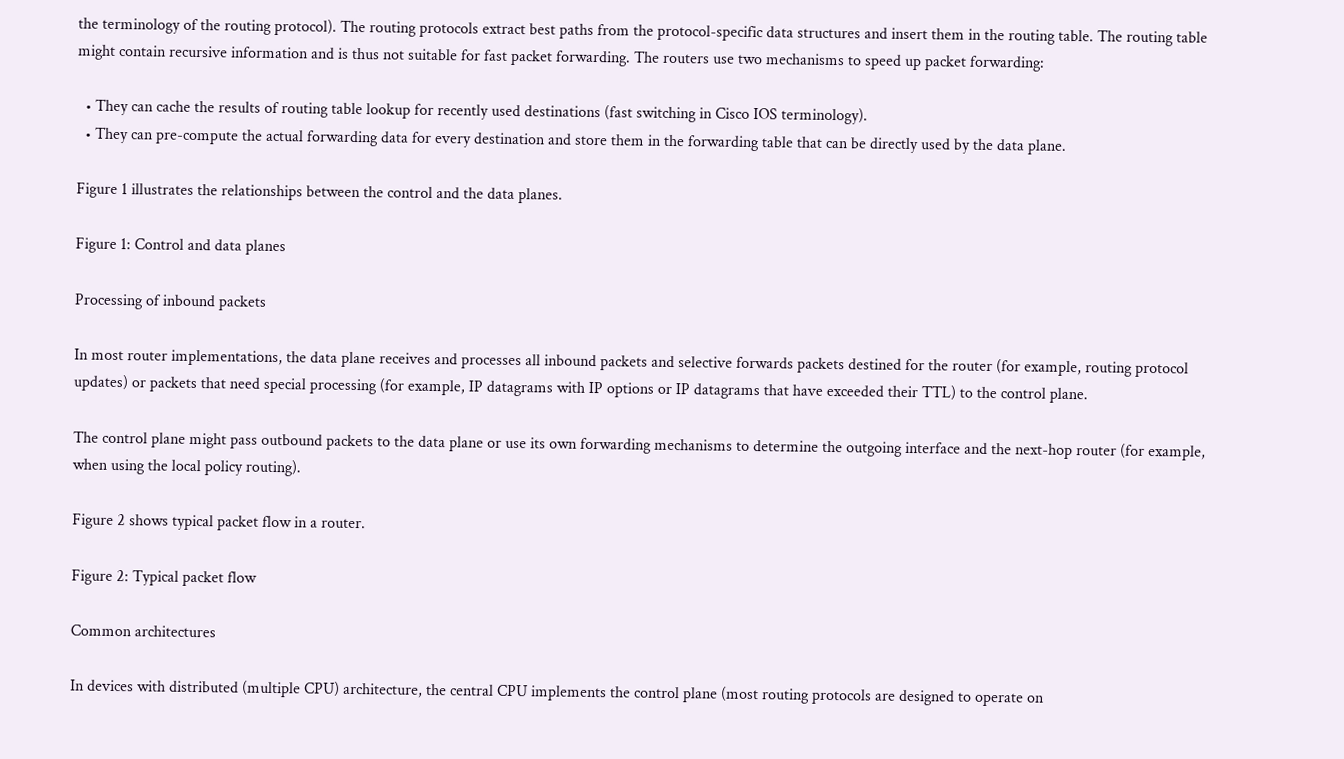the terminology of the routing protocol). The routing protocols extract best paths from the protocol-specific data structures and insert them in the routing table. The routing table might contain recursive information and is thus not suitable for fast packet forwarding. The routers use two mechanisms to speed up packet forwarding:

  • They can cache the results of routing table lookup for recently used destinations (fast switching in Cisco IOS terminology).
  • They can pre-compute the actual forwarding data for every destination and store them in the forwarding table that can be directly used by the data plane.

Figure 1 illustrates the relationships between the control and the data planes.

Figure 1: Control and data planes

Processing of inbound packets

In most router implementations, the data plane receives and processes all inbound packets and selective forwards packets destined for the router (for example, routing protocol updates) or packets that need special processing (for example, IP datagrams with IP options or IP datagrams that have exceeded their TTL) to the control plane.

The control plane might pass outbound packets to the data plane or use its own forwarding mechanisms to determine the outgoing interface and the next-hop router (for example, when using the local policy routing).

Figure 2 shows typical packet flow in a router.

Figure 2: Typical packet flow

Common architectures

In devices with distributed (multiple CPU) architecture, the central CPU implements the control plane (most routing protocols are designed to operate on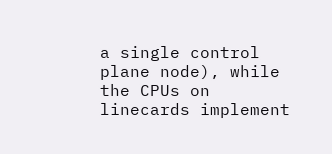a single control plane node), while the CPUs on linecards implement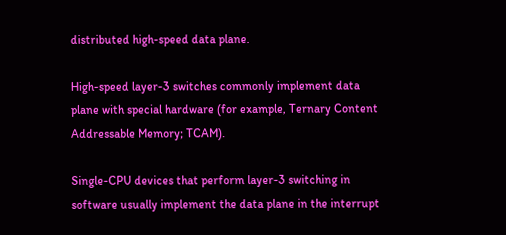distributed high-speed data plane.

High-speed layer-3 switches commonly implement data plane with special hardware (for example, Ternary Content Addressable Memory; TCAM).

Single-CPU devices that perform layer-3 switching in software usually implement the data plane in the interrupt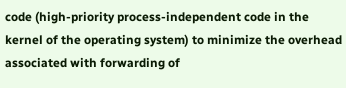code (high-priority process-independent code in the kernel of the operating system) to minimize the overhead associated with forwarding of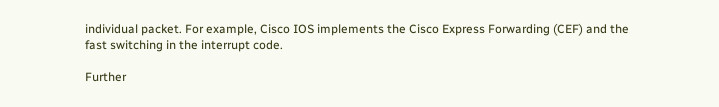individual packet. For example, Cisco IOS implements the Cisco Express Forwarding (CEF) and the fast switching in the interrupt code.

Further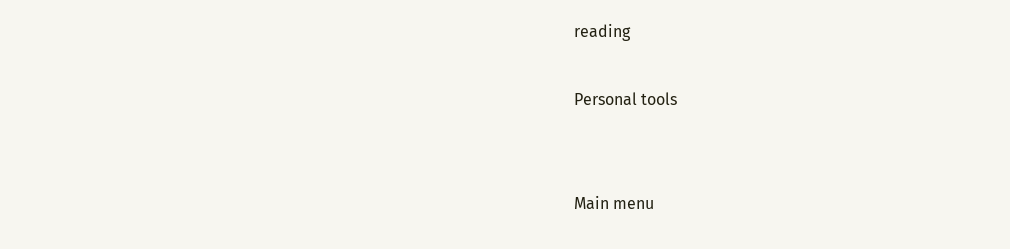reading

Personal tools


Main menu